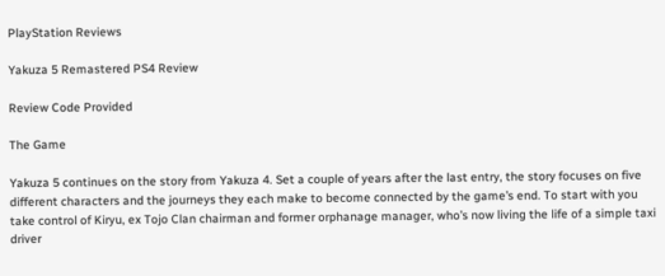PlayStation Reviews

Yakuza 5 Remastered PS4 Review

Review Code Provided

The Game

Yakuza 5 continues on the story from Yakuza 4. Set a couple of years after the last entry, the story focuses on five different characters and the journeys they each make to become connected by the game’s end. To start with you take control of Kiryu, ex Tojo Clan chairman and former orphanage manager, who’s now living the life of a simple taxi driver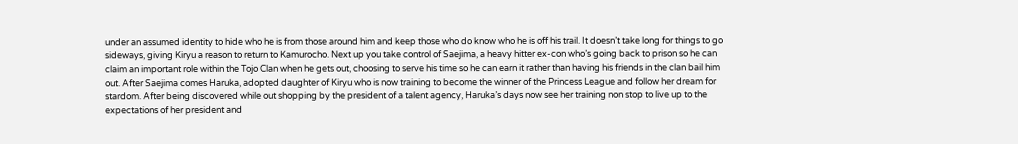under an assumed identity to hide who he is from those around him and keep those who do know who he is off his trail. It doesn’t take long for things to go sideways, giving Kiryu a reason to return to Kamurocho. Next up you take control of Saejima, a heavy hitter ex-con who’s going back to prison so he can claim an important role within the Tojo Clan when he gets out, choosing to serve his time so he can earn it rather than having his friends in the clan bail him out. After Saejima comes Haruka, adopted daughter of Kiryu who is now training to become the winner of the Princess League and follow her dream for stardom. After being discovered while out shopping by the president of a talent agency, Haruka’s days now see her training non stop to live up to the expectations of her president and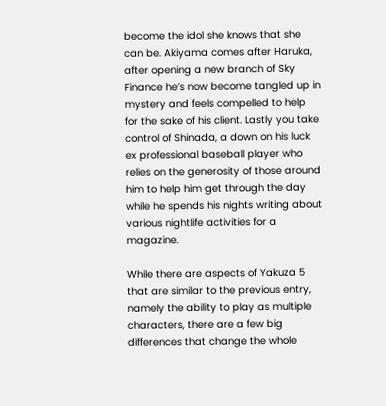become the idol she knows that she can be. Akiyama comes after Haruka, after opening a new branch of Sky Finance he’s now become tangled up in mystery and feels compelled to help for the sake of his client. Lastly you take control of Shinada, a down on his luck ex professional baseball player who relies on the generosity of those around him to help him get through the day while he spends his nights writing about various nightlife activities for a magazine.

While there are aspects of Yakuza 5 that are similar to the previous entry, namely the ability to play as multiple characters, there are a few big differences that change the whole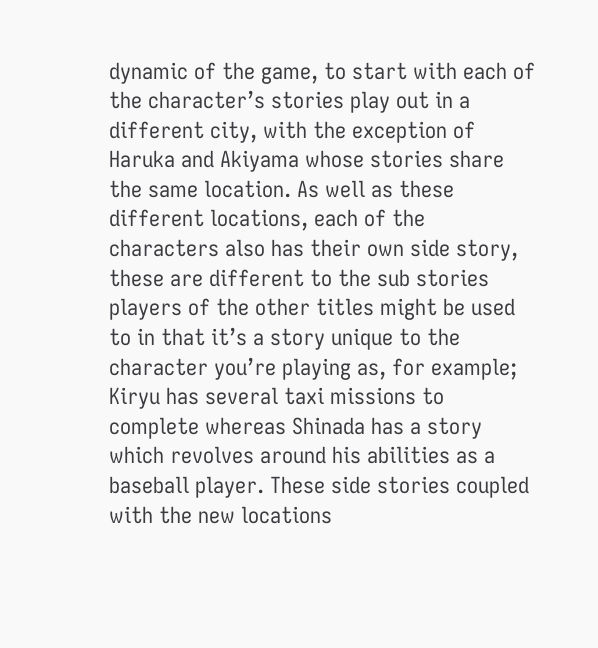dynamic of the game, to start with each of the character’s stories play out in a different city, with the exception of Haruka and Akiyama whose stories share the same location. As well as these different locations, each of the characters also has their own side story, these are different to the sub stories players of the other titles might be used to in that it’s a story unique to the character you’re playing as, for example; Kiryu has several taxi missions to complete whereas Shinada has a story which revolves around his abilities as a baseball player. These side stories coupled with the new locations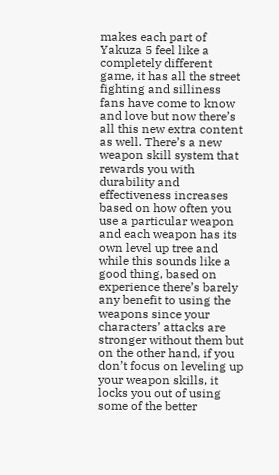makes each part of Yakuza 5 feel like a completely different game, it has all the street fighting and silliness fans have come to know and love but now there’s all this new extra content as well. There’s a new weapon skill system that rewards you with durability and effectiveness increases based on how often you use a particular weapon and each weapon has its own level up tree and while this sounds like a good thing, based on experience there’s barely any benefit to using the weapons since your characters’ attacks are stronger without them but on the other hand, if you don’t focus on leveling up your weapon skills, it locks you out of using some of the better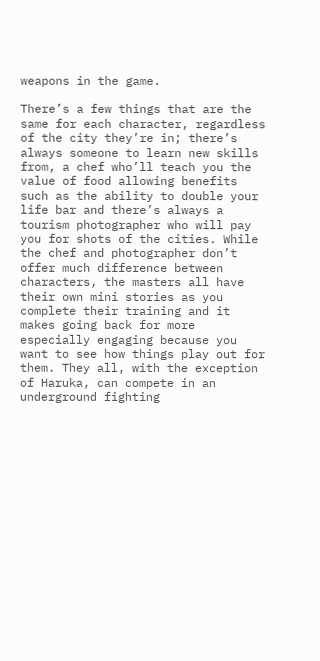weapons in the game.

There’s a few things that are the same for each character, regardless of the city they’re in; there’s always someone to learn new skills from, a chef who’ll teach you the value of food allowing benefits such as the ability to double your life bar and there’s always a tourism photographer who will pay you for shots of the cities. While the chef and photographer don’t offer much difference between characters, the masters all have their own mini stories as you complete their training and it makes going back for more especially engaging because you want to see how things play out for them. They all, with the exception of Haruka, can compete in an underground fighting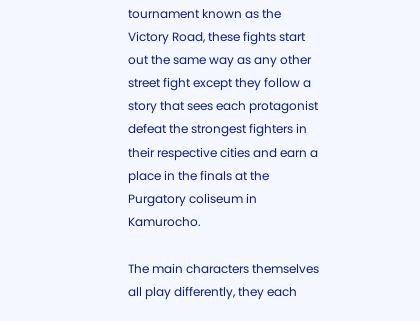tournament known as the Victory Road, these fights start out the same way as any other street fight except they follow a story that sees each protagonist defeat the strongest fighters in their respective cities and earn a place in the finals at the Purgatory coliseum in Kamurocho.

The main characters themselves all play differently, they each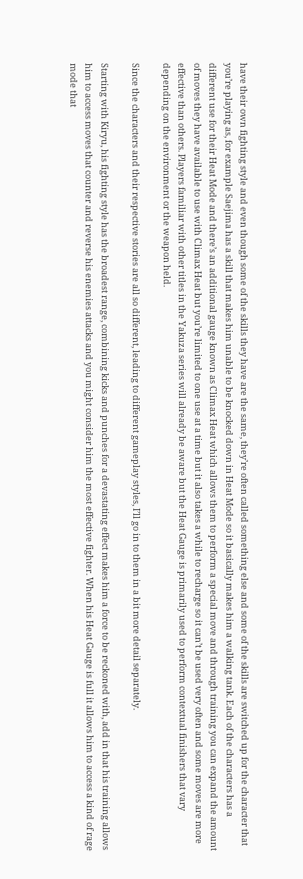have their own fighting style and even though some of the skills they have are the same, they’re often called something else and some of the skills are switched up for the character that you’re playing as, for example Saejima has a skill that makes him unable to be knocked down in Heat Mode so it basically makes him a walking tank. Each of the characters has a different use for their Heat Mode and there’s an additional gauge known as Climax Heat which allows them to perform a special move and through training you can expand the amount of moves they have available to use with Climax Heat but you’re limited to one use at a time but it also takes a while to recharge so it can’t be used very often and some moves are more effective than others. Players familiar with other titles in the Yakuza series will already be aware but the Heat Gauge is primarily used to perform contextual finishers that vary depending on the environment or the weapon held.

Since the characters and their respective stories are all so different, leading to different gameplay styles, I’ll go in to them in a bit more detail separately.

Starting with Kiryu, his fighting style has the broadest range, combining kicks and punches for a devastating effect makes him a force to be reckoned with, add in that his training allows him to access moves that counter and reverse his enemies attacks and you might consider him the most effective fighter. When his Heat Gauge is full it allows him to access a kind of rage mode that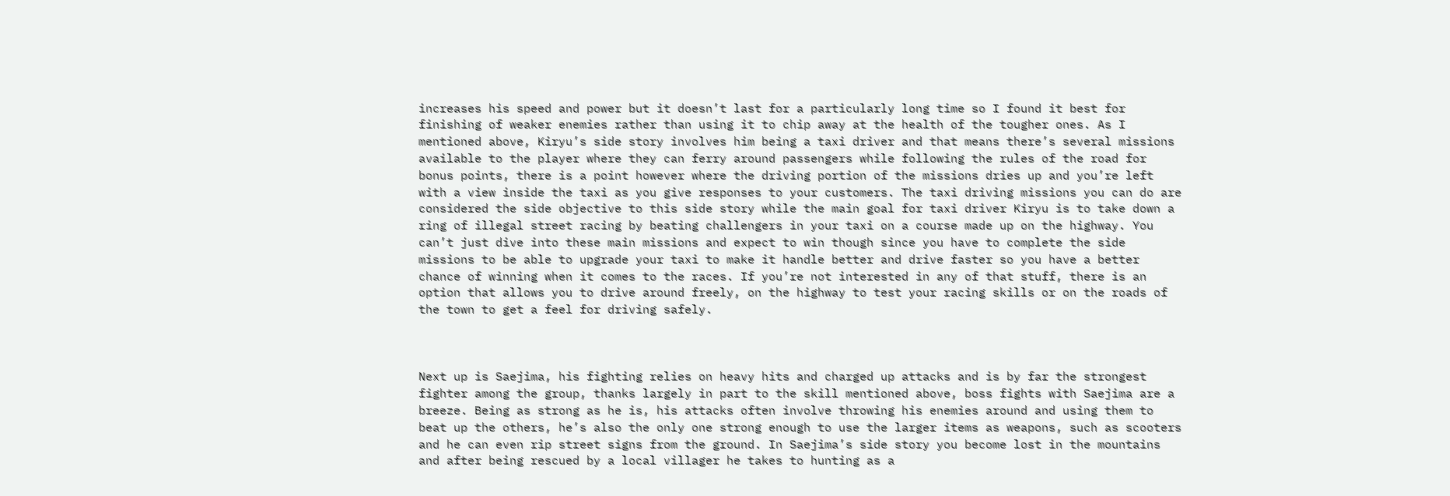increases his speed and power but it doesn’t last for a particularly long time so I found it best for finishing of weaker enemies rather than using it to chip away at the health of the tougher ones. As I mentioned above, Kiryu’s side story involves him being a taxi driver and that means there’s several missions available to the player where they can ferry around passengers while following the rules of the road for bonus points, there is a point however where the driving portion of the missions dries up and you’re left with a view inside the taxi as you give responses to your customers. The taxi driving missions you can do are considered the side objective to this side story while the main goal for taxi driver Kiryu is to take down a ring of illegal street racing by beating challengers in your taxi on a course made up on the highway. You can’t just dive into these main missions and expect to win though since you have to complete the side missions to be able to upgrade your taxi to make it handle better and drive faster so you have a better chance of winning when it comes to the races. If you’re not interested in any of that stuff, there is an option that allows you to drive around freely, on the highway to test your racing skills or on the roads of the town to get a feel for driving safely.



Next up is Saejima, his fighting relies on heavy hits and charged up attacks and is by far the strongest fighter among the group, thanks largely in part to the skill mentioned above, boss fights with Saejima are a breeze. Being as strong as he is, his attacks often involve throwing his enemies around and using them to beat up the others, he’s also the only one strong enough to use the larger items as weapons, such as scooters and he can even rip street signs from the ground. In Saejima’s side story you become lost in the mountains and after being rescued by a local villager he takes to hunting as a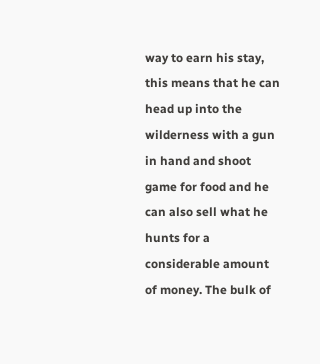way to earn his stay, this means that he can head up into the wilderness with a gun in hand and shoot game for food and he can also sell what he hunts for a considerable amount of money. The bulk of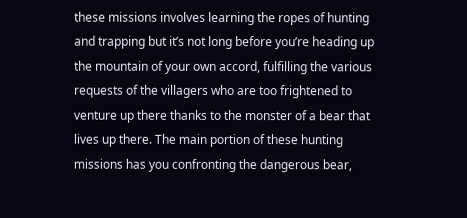these missions involves learning the ropes of hunting and trapping but it’s not long before you’re heading up the mountain of your own accord, fulfilling the various requests of the villagers who are too frightened to venture up there thanks to the monster of a bear that lives up there. The main portion of these hunting missions has you confronting the dangerous bear,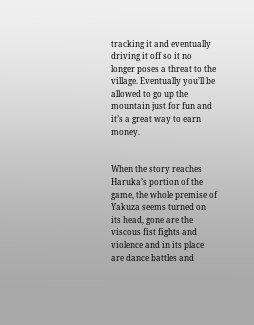tracking it and eventually driving it off so it no longer poses a threat to the village. Eventually you’ll be allowed to go up the mountain just for fun and it’s a great way to earn money.


When the story reaches Haruka’s portion of the game, the whole premise of Yakuza seems turned on its head, gone are the viscous fist fights and violence and in its place are dance battles and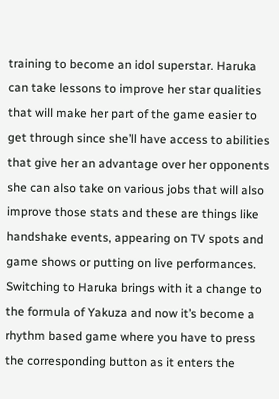training to become an idol superstar. Haruka can take lessons to improve her star qualities that will make her part of the game easier to get through since she’ll have access to abilities that give her an advantage over her opponents she can also take on various jobs that will also improve those stats and these are things like handshake events, appearing on TV spots and game shows or putting on live performances. Switching to Haruka brings with it a change to the formula of Yakuza and now it’s become a rhythm based game where you have to press the corresponding button as it enters the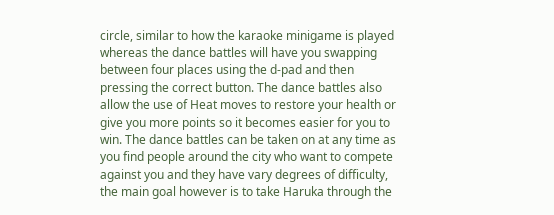circle, similar to how the karaoke minigame is played whereas the dance battles will have you swapping between four places using the d-pad and then pressing the correct button. The dance battles also allow the use of Heat moves to restore your health or give you more points so it becomes easier for you to win. The dance battles can be taken on at any time as you find people around the city who want to compete against you and they have vary degrees of difficulty, the main goal however is to take Haruka through the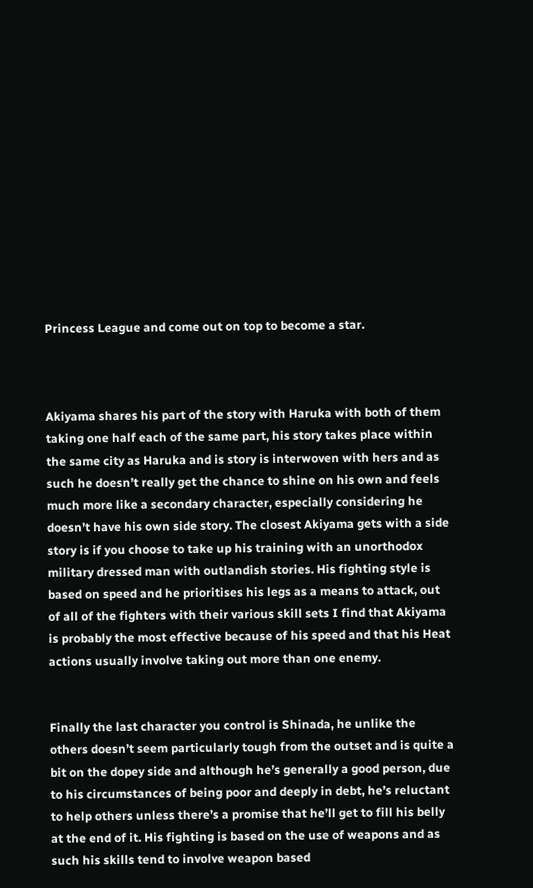Princess League and come out on top to become a star.



Akiyama shares his part of the story with Haruka with both of them taking one half each of the same part, his story takes place within the same city as Haruka and is story is interwoven with hers and as such he doesn’t really get the chance to shine on his own and feels much more like a secondary character, especially considering he doesn’t have his own side story. The closest Akiyama gets with a side story is if you choose to take up his training with an unorthodox military dressed man with outlandish stories. His fighting style is based on speed and he prioritises his legs as a means to attack, out of all of the fighters with their various skill sets I find that Akiyama is probably the most effective because of his speed and that his Heat actions usually involve taking out more than one enemy.


Finally the last character you control is Shinada, he unlike the others doesn’t seem particularly tough from the outset and is quite a bit on the dopey side and although he’s generally a good person, due to his circumstances of being poor and deeply in debt, he’s reluctant to help others unless there’s a promise that he’ll get to fill his belly at the end of it. His fighting is based on the use of weapons and as such his skills tend to involve weapon based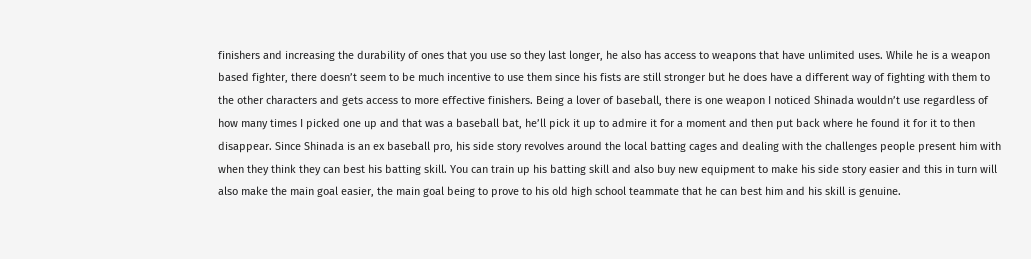finishers and increasing the durability of ones that you use so they last longer, he also has access to weapons that have unlimited uses. While he is a weapon based fighter, there doesn’t seem to be much incentive to use them since his fists are still stronger but he does have a different way of fighting with them to the other characters and gets access to more effective finishers. Being a lover of baseball, there is one weapon I noticed Shinada wouldn’t use regardless of how many times I picked one up and that was a baseball bat, he’ll pick it up to admire it for a moment and then put back where he found it for it to then disappear. Since Shinada is an ex baseball pro, his side story revolves around the local batting cages and dealing with the challenges people present him with when they think they can best his batting skill. You can train up his batting skill and also buy new equipment to make his side story easier and this in turn will also make the main goal easier, the main goal being to prove to his old high school teammate that he can best him and his skill is genuine.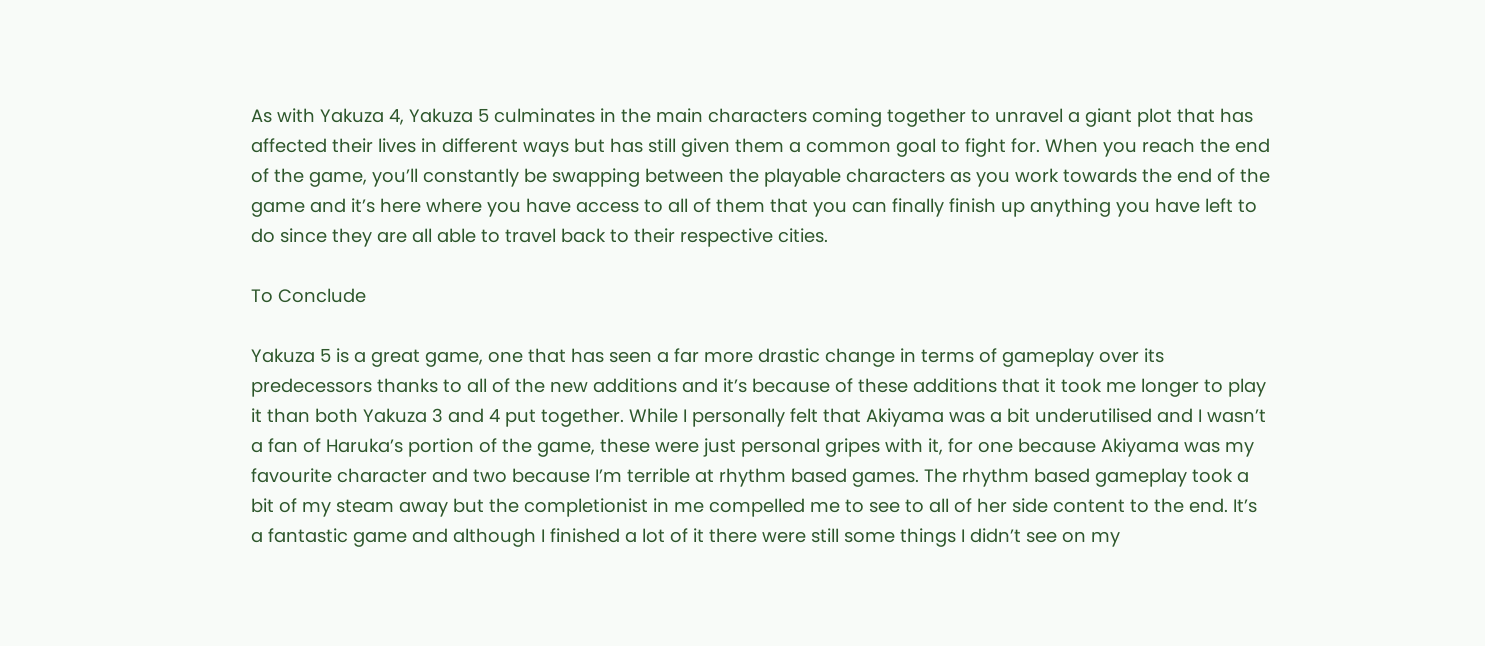As with Yakuza 4, Yakuza 5 culminates in the main characters coming together to unravel a giant plot that has affected their lives in different ways but has still given them a common goal to fight for. When you reach the end of the game, you’ll constantly be swapping between the playable characters as you work towards the end of the game and it’s here where you have access to all of them that you can finally finish up anything you have left to do since they are all able to travel back to their respective cities.

To Conclude

Yakuza 5 is a great game, one that has seen a far more drastic change in terms of gameplay over its predecessors thanks to all of the new additions and it’s because of these additions that it took me longer to play it than both Yakuza 3 and 4 put together. While I personally felt that Akiyama was a bit underutilised and I wasn’t a fan of Haruka’s portion of the game, these were just personal gripes with it, for one because Akiyama was my favourite character and two because I’m terrible at rhythm based games. The rhythm based gameplay took a bit of my steam away but the completionist in me compelled me to see to all of her side content to the end. It’s a fantastic game and although I finished a lot of it there were still some things I didn’t see on my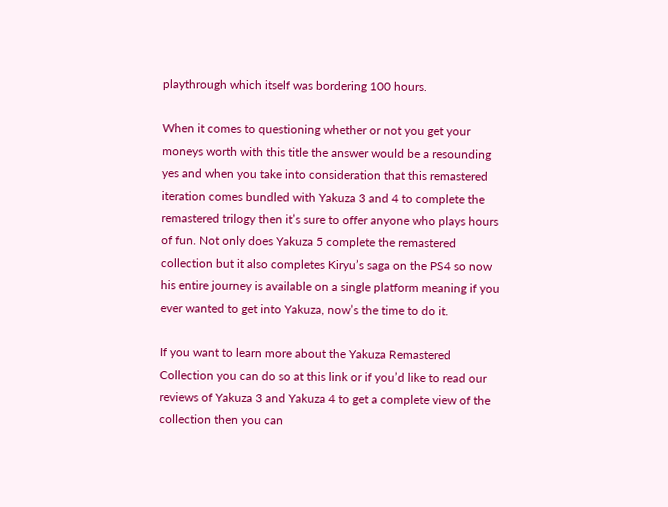playthrough which itself was bordering 100 hours.

When it comes to questioning whether or not you get your moneys worth with this title the answer would be a resounding yes and when you take into consideration that this remastered iteration comes bundled with Yakuza 3 and 4 to complete the remastered trilogy then it’s sure to offer anyone who plays hours of fun. Not only does Yakuza 5 complete the remastered collection but it also completes Kiryu’s saga on the PS4 so now his entire journey is available on a single platform meaning if you ever wanted to get into Yakuza, now’s the time to do it.

If you want to learn more about the Yakuza Remastered Collection you can do so at this link or if you’d like to read our reviews of Yakuza 3 and Yakuza 4 to get a complete view of the collection then you can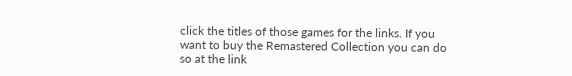click the titles of those games for the links. If you want to buy the Remastered Collection you can do so at the link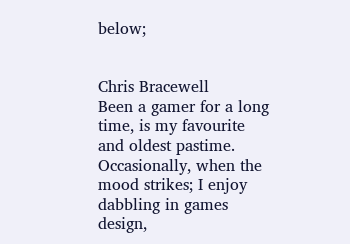below;


Chris Bracewell
Been a gamer for a long time, is my favourite and oldest pastime. Occasionally, when the mood strikes; I enjoy dabbling in games design,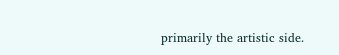primarily the artistic side.